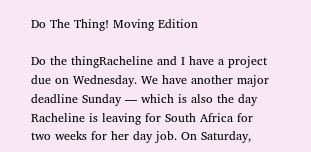Do The Thing! Moving Edition

Do the thingRacheline and I have a project due on Wednesday. We have another major deadline Sunday — which is also the day Racheline is leaving for South Africa for two weeks for her day job. On Saturday,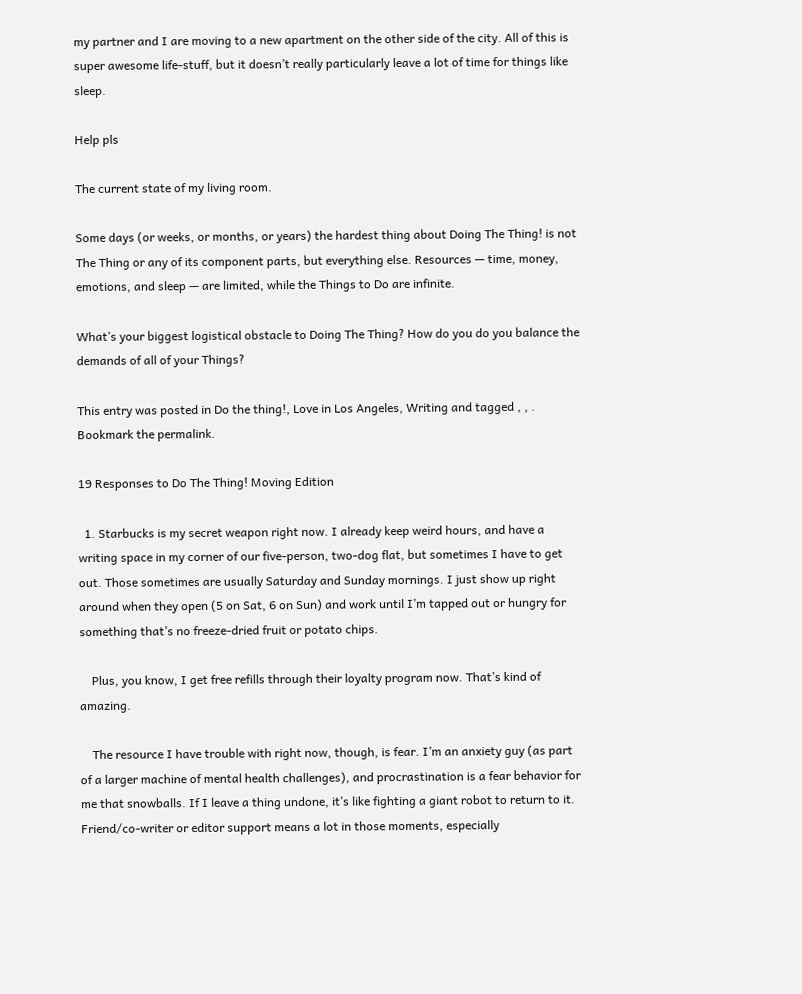my partner and I are moving to a new apartment on the other side of the city. All of this is super awesome life-stuff, but it doesn’t really particularly leave a lot of time for things like sleep.

Help pls

The current state of my living room.

Some days (or weeks, or months, or years) the hardest thing about Doing The Thing! is not The Thing or any of its component parts, but everything else. Resources — time, money, emotions, and sleep — are limited, while the Things to Do are infinite.

What’s your biggest logistical obstacle to Doing The Thing? How do you do you balance the demands of all of your Things?

This entry was posted in Do the thing!, Love in Los Angeles, Writing and tagged , , . Bookmark the permalink.

19 Responses to Do The Thing! Moving Edition

  1. Starbucks is my secret weapon right now. I already keep weird hours, and have a writing space in my corner of our five-person, two-dog flat, but sometimes I have to get out. Those sometimes are usually Saturday and Sunday mornings. I just show up right around when they open (5 on Sat, 6 on Sun) and work until I’m tapped out or hungry for something that’s no freeze-dried fruit or potato chips.

    Plus, you know, I get free refills through their loyalty program now. That’s kind of amazing.

    The resource I have trouble with right now, though, is fear. I’m an anxiety guy (as part of a larger machine of mental health challenges), and procrastination is a fear behavior for me that snowballs. If I leave a thing undone, it’s like fighting a giant robot to return to it. Friend/co-writer or editor support means a lot in those moments, especially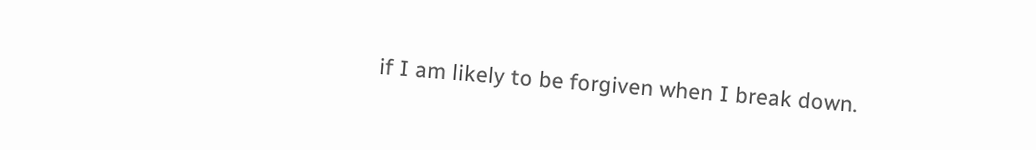if I am likely to be forgiven when I break down.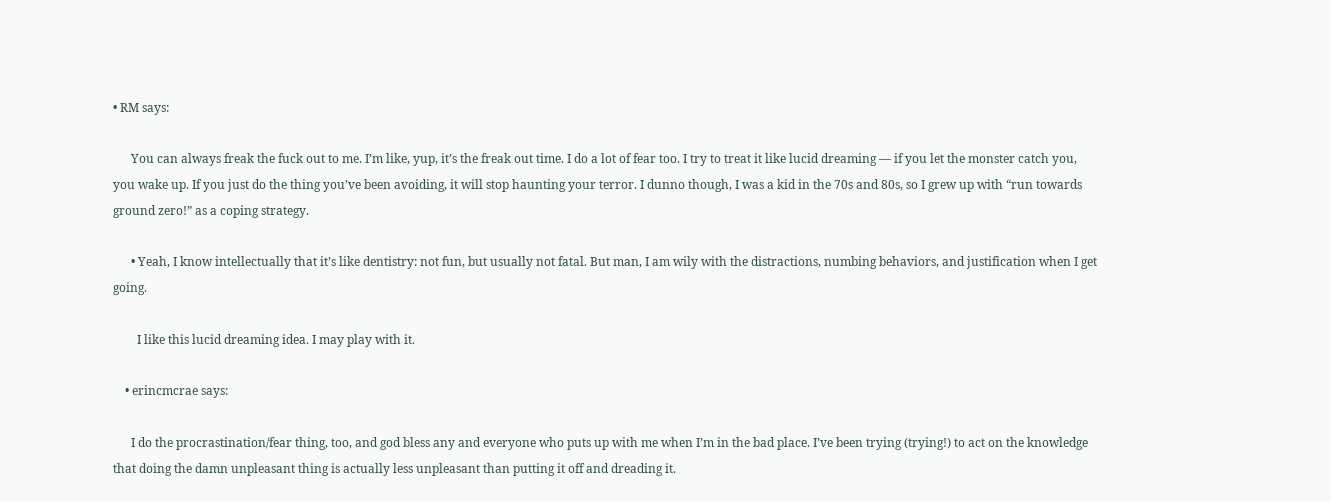• RM says:

      You can always freak the fuck out to me. I’m like, yup, it’s the freak out time. I do a lot of fear too. I try to treat it like lucid dreaming — if you let the monster catch you, you wake up. If you just do the thing you’ve been avoiding, it will stop haunting your terror. I dunno though, I was a kid in the 70s and 80s, so I grew up with “run towards ground zero!” as a coping strategy.

      • Yeah, I know intellectually that it’s like dentistry: not fun, but usually not fatal. But man, I am wily with the distractions, numbing behaviors, and justification when I get going.

        I like this lucid dreaming idea. I may play with it.

    • erincmcrae says:

      I do the procrastination/fear thing, too, and god bless any and everyone who puts up with me when I’m in the bad place. I’ve been trying (trying!) to act on the knowledge that doing the damn unpleasant thing is actually less unpleasant than putting it off and dreading it.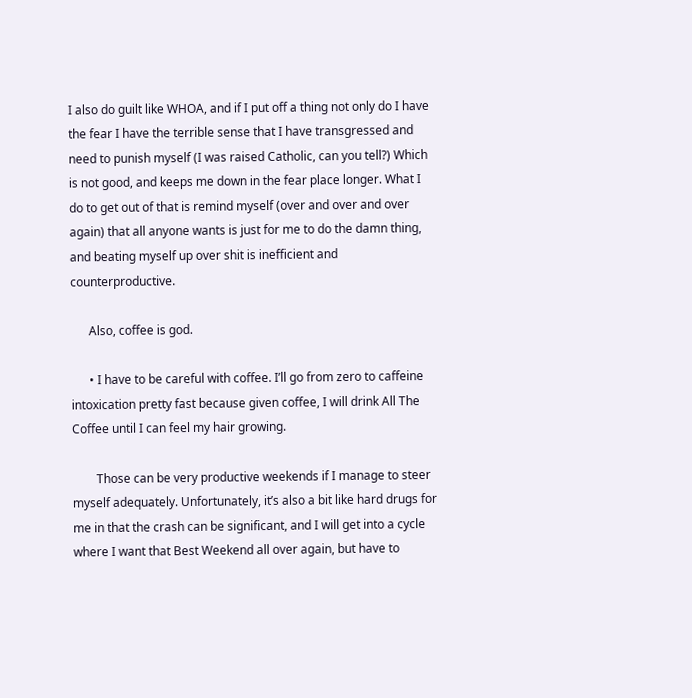I also do guilt like WHOA, and if I put off a thing not only do I have the fear I have the terrible sense that I have transgressed and need to punish myself (I was raised Catholic, can you tell?) Which is not good, and keeps me down in the fear place longer. What I do to get out of that is remind myself (over and over and over again) that all anyone wants is just for me to do the damn thing, and beating myself up over shit is inefficient and counterproductive.

      Also, coffee is god.

      • I have to be careful with coffee. I’ll go from zero to caffeine intoxication pretty fast because given coffee, I will drink All The Coffee until I can feel my hair growing.

        Those can be very productive weekends if I manage to steer myself adequately. Unfortunately, it’s also a bit like hard drugs for me in that the crash can be significant, and I will get into a cycle where I want that Best Weekend all over again, but have to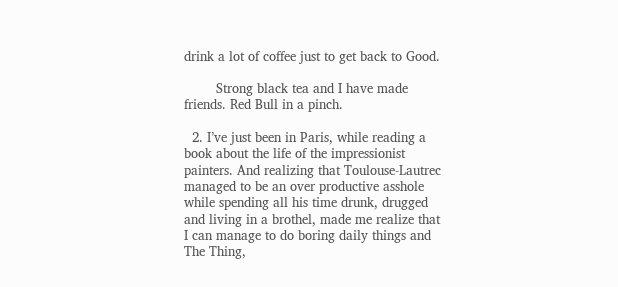drink a lot of coffee just to get back to Good.

        Strong black tea and I have made friends. Red Bull in a pinch.

  2. I’ve just been in Paris, while reading a book about the life of the impressionist painters. And realizing that Toulouse-Lautrec managed to be an over productive asshole while spending all his time drunk, drugged and living in a brothel, made me realize that I can manage to do boring daily things and The Thing,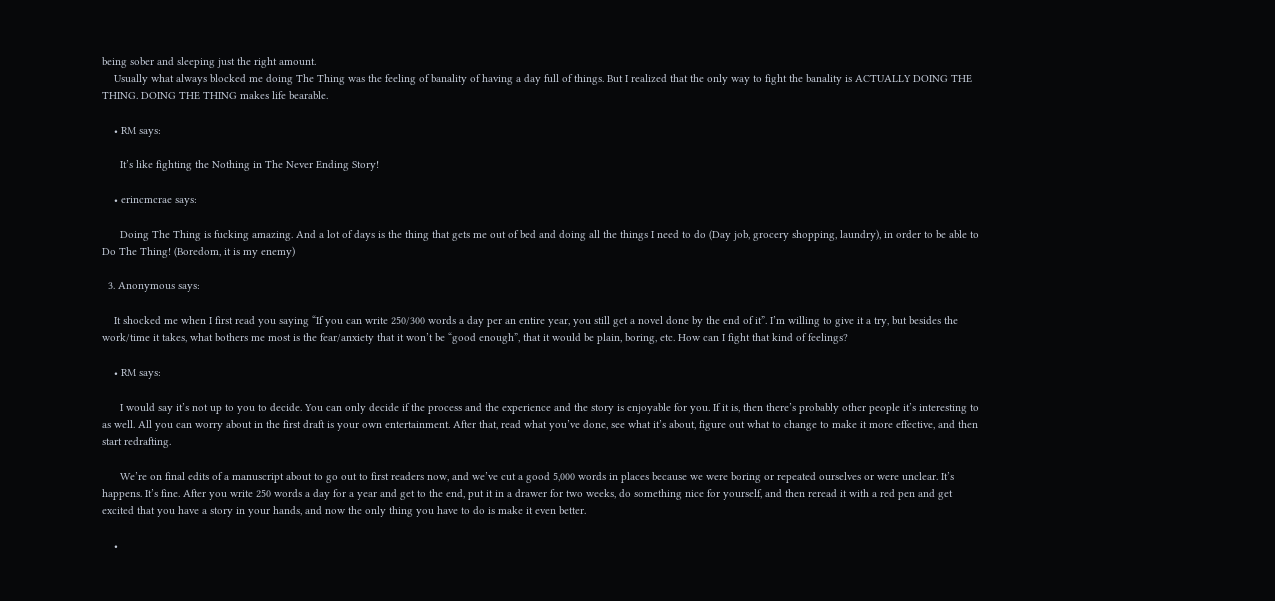being sober and sleeping just the right amount.
    Usually what always blocked me doing The Thing was the feeling of banality of having a day full of things. But I realized that the only way to fight the banality is ACTUALLY DOING THE THING. DOING THE THING makes life bearable.

    • RM says:

      It’s like fighting the Nothing in The Never Ending Story!

    • erincmcrae says:

      Doing The Thing is fucking amazing. And a lot of days is the thing that gets me out of bed and doing all the things I need to do (Day job, grocery shopping, laundry), in order to be able to Do The Thing! (Boredom, it is my enemy)

  3. Anonymous says:

    It shocked me when I first read you saying “If you can write 250/300 words a day per an entire year, you still get a novel done by the end of it”. I’m willing to give it a try, but besides the work/time it takes, what bothers me most is the fear/anxiety that it won’t be “good enough”, that it would be plain, boring, etc. How can I fight that kind of feelings?

    • RM says:

      I would say it’s not up to you to decide. You can only decide if the process and the experience and the story is enjoyable for you. If it is, then there’s probably other people it’s interesting to as well. All you can worry about in the first draft is your own entertainment. After that, read what you’ve done, see what it’s about, figure out what to change to make it more effective, and then start redrafting.

      We’re on final edits of a manuscript about to go out to first readers now, and we’ve cut a good 5,000 words in places because we were boring or repeated ourselves or were unclear. It’s happens. It’s fine. After you write 250 words a day for a year and get to the end, put it in a drawer for two weeks, do something nice for yourself, and then reread it with a red pen and get excited that you have a story in your hands, and now the only thing you have to do is make it even better.

    •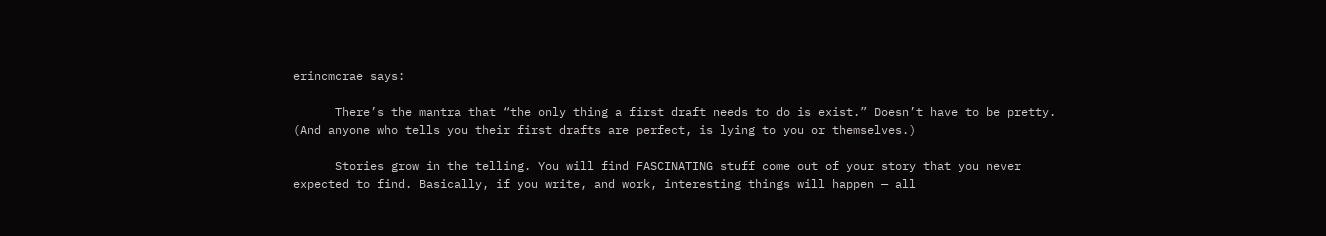erincmcrae says:

      There’s the mantra that “the only thing a first draft needs to do is exist.” Doesn’t have to be pretty. (And anyone who tells you their first drafts are perfect, is lying to you or themselves.)

      Stories grow in the telling. You will find FASCINATING stuff come out of your story that you never expected to find. Basically, if you write, and work, interesting things will happen — all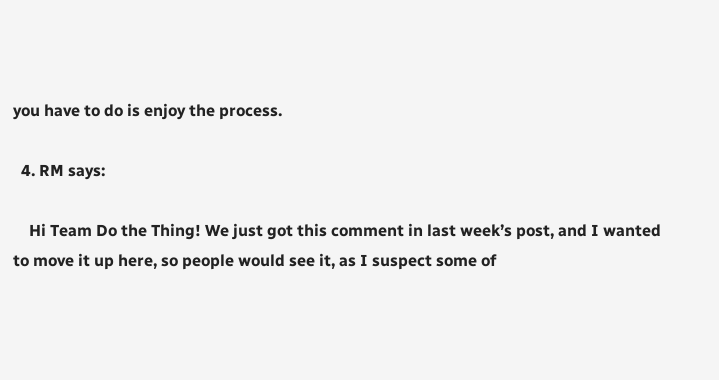you have to do is enjoy the process.

  4. RM says:

    Hi Team Do the Thing! We just got this comment in last week’s post, and I wanted to move it up here, so people would see it, as I suspect some of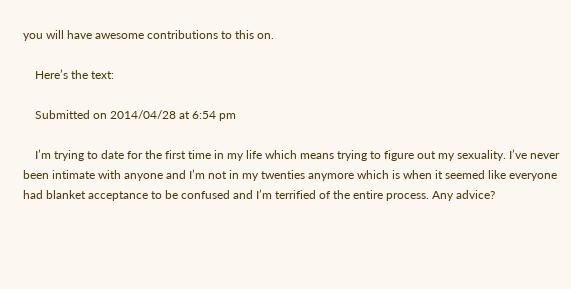you will have awesome contributions to this on.

    Here’s the text:

    Submitted on 2014/04/28 at 6:54 pm

    I’m trying to date for the first time in my life which means trying to figure out my sexuality. I’ve never been intimate with anyone and I’m not in my twenties anymore which is when it seemed like everyone had blanket acceptance to be confused and I’m terrified of the entire process. Any advice?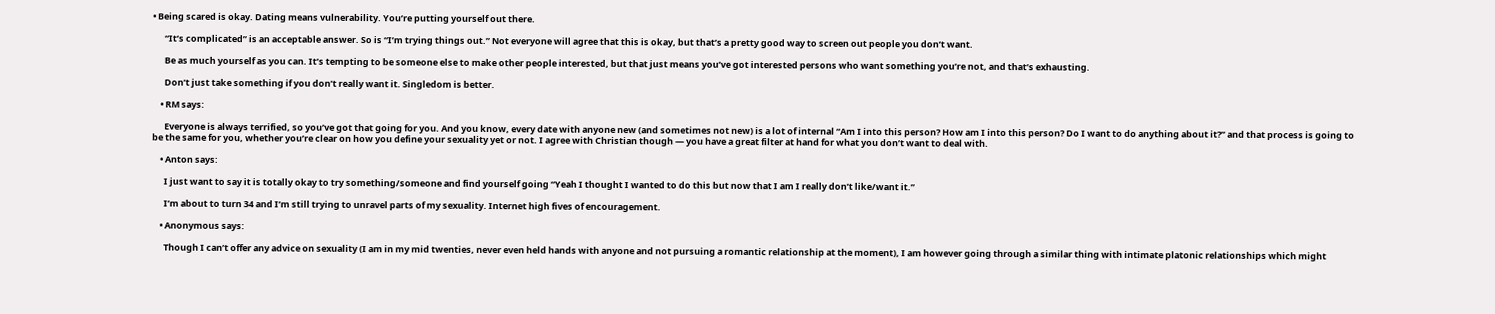• Being scared is okay. Dating means vulnerability. You’re putting yourself out there.

      “It’s complicated” is an acceptable answer. So is “I’m trying things out.” Not everyone will agree that this is okay, but that’s a pretty good way to screen out people you don’t want.

      Be as much yourself as you can. It’s tempting to be someone else to make other people interested, but that just means you’ve got interested persons who want something you’re not, and that’s exhausting.

      Don’t just take something if you don’t really want it. Singledom is better.

    • RM says:

      Everyone is always terrified, so you’ve got that going for you. And you know, every date with anyone new (and sometimes not new) is a lot of internal “Am I into this person? How am I into this person? Do I want to do anything about it?” and that process is going to be the same for you, whether you’re clear on how you define your sexuality yet or not. I agree with Christian though — you have a great filter at hand for what you don’t want to deal with.

    • Anton says:

      I just want to say it is totally okay to try something/someone and find yourself going “Yeah I thought I wanted to do this but now that I am I really don’t like/want it.”

      I’m about to turn 34 and I’m still trying to unravel parts of my sexuality. Internet high fives of encouragement.

    • Anonymous says:

      Though I can’t offer any advice on sexuality (I am in my mid twenties, never even held hands with anyone and not pursuing a romantic relationship at the moment), I am however going through a similar thing with intimate platonic relationships which might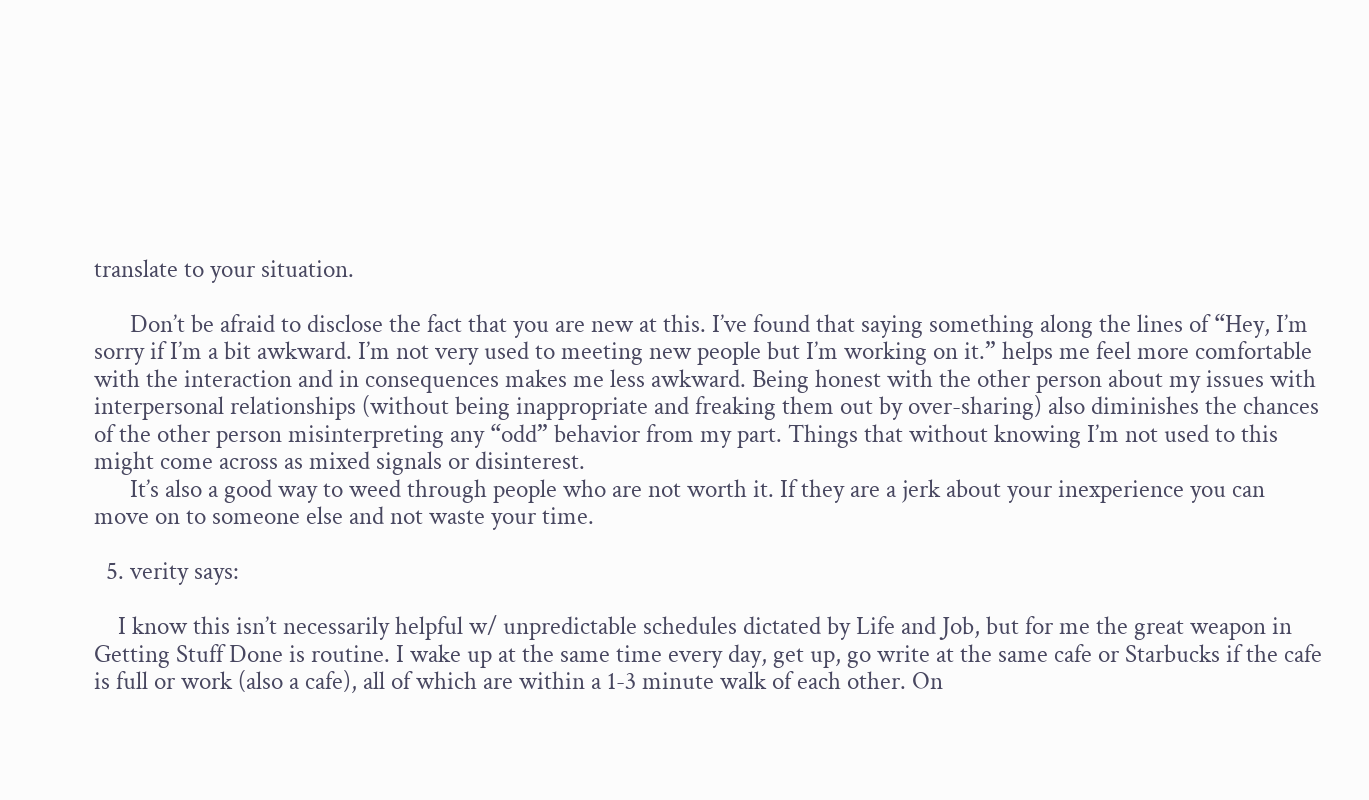translate to your situation.

      Don’t be afraid to disclose the fact that you are new at this. I’ve found that saying something along the lines of “Hey, I’m sorry if I’m a bit awkward. I’m not very used to meeting new people but I’m working on it.” helps me feel more comfortable with the interaction and in consequences makes me less awkward. Being honest with the other person about my issues with interpersonal relationships (without being inappropriate and freaking them out by over-sharing) also diminishes the chances of the other person misinterpreting any “odd” behavior from my part. Things that without knowing I’m not used to this might come across as mixed signals or disinterest.
      It’s also a good way to weed through people who are not worth it. If they are a jerk about your inexperience you can move on to someone else and not waste your time.

  5. verity says:

    I know this isn’t necessarily helpful w/ unpredictable schedules dictated by Life and Job, but for me the great weapon in Getting Stuff Done is routine. I wake up at the same time every day, get up, go write at the same cafe or Starbucks if the cafe is full or work (also a cafe), all of which are within a 1-3 minute walk of each other. On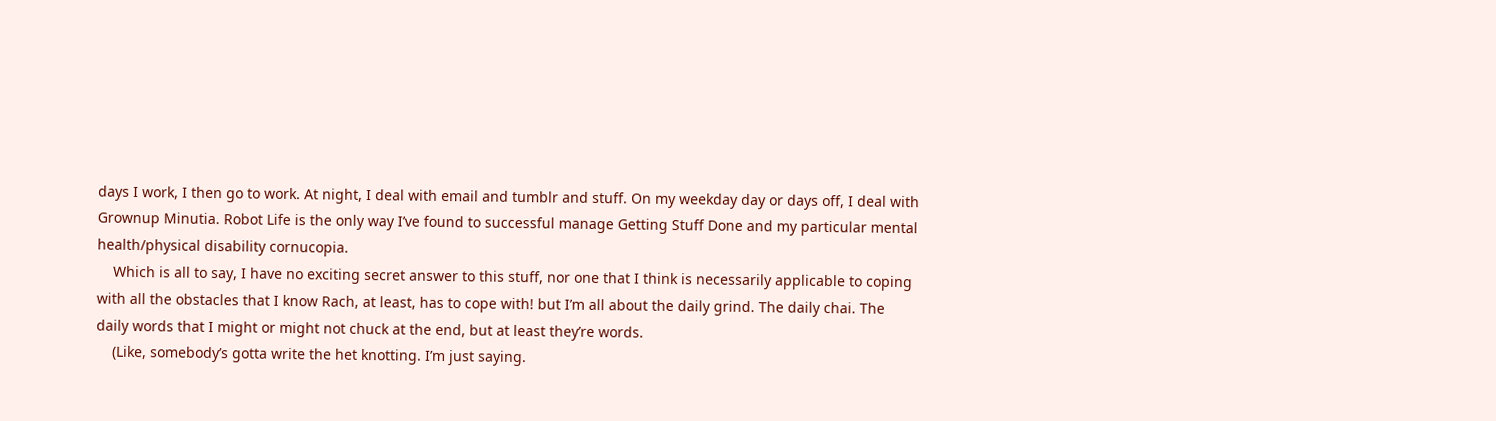days I work, I then go to work. At night, I deal with email and tumblr and stuff. On my weekday day or days off, I deal with Grownup Minutia. Robot Life is the only way I’ve found to successful manage Getting Stuff Done and my particular mental health/physical disability cornucopia.
    Which is all to say, I have no exciting secret answer to this stuff, nor one that I think is necessarily applicable to coping with all the obstacles that I know Rach, at least, has to cope with! but I’m all about the daily grind. The daily chai. The daily words that I might or might not chuck at the end, but at least they’re words.
    (Like, somebody’s gotta write the het knotting. I’m just saying.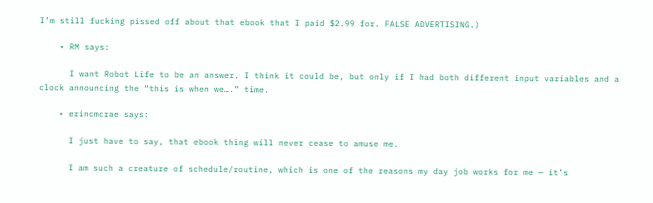I’m still fucking pissed off about that ebook that I paid $2.99 for. FALSE ADVERTISING.)

    • RM says:

      I want Robot Life to be an answer. I think it could be, but only if I had both different input variables and a clock announcing the “this is when we….” time.

    • erincmcrae says:

      I just have to say, that ebook thing will never cease to amuse me.

      I am such a creature of schedule/routine, which is one of the reasons my day job works for me — it’s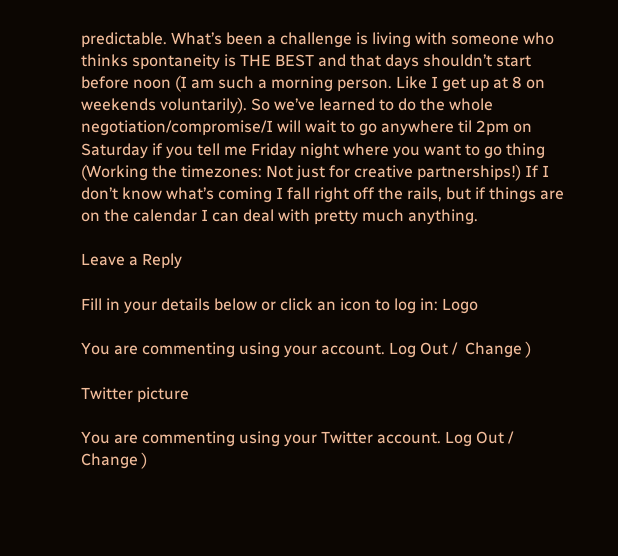predictable. What’s been a challenge is living with someone who thinks spontaneity is THE BEST and that days shouldn’t start before noon (I am such a morning person. Like I get up at 8 on weekends voluntarily). So we’ve learned to do the whole negotiation/compromise/I will wait to go anywhere til 2pm on Saturday if you tell me Friday night where you want to go thing (Working the timezones: Not just for creative partnerships!) If I don’t know what’s coming I fall right off the rails, but if things are on the calendar I can deal with pretty much anything.

Leave a Reply

Fill in your details below or click an icon to log in: Logo

You are commenting using your account. Log Out /  Change )

Twitter picture

You are commenting using your Twitter account. Log Out /  Change )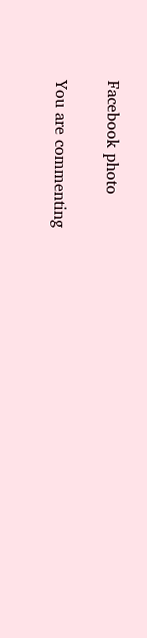Facebook photo

You are commenting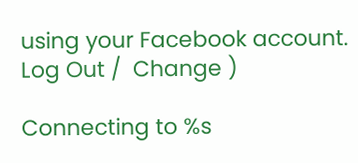using your Facebook account. Log Out /  Change )

Connecting to %s